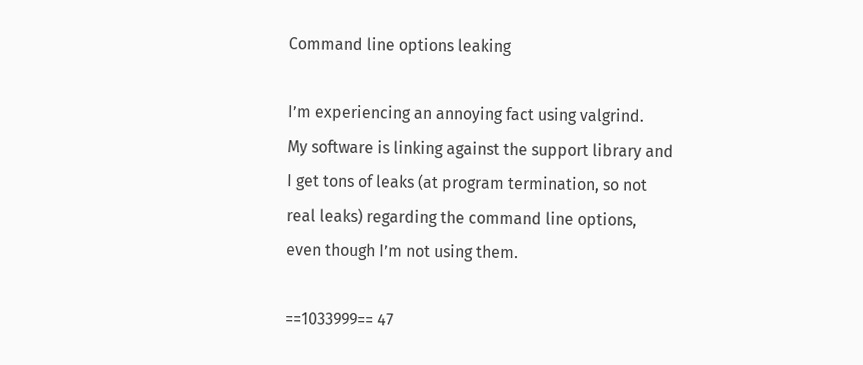Command line options leaking

I’m experiencing an annoying fact using valgrind.
My software is linking against the support library and I get tons of leaks (at program termination, so not real leaks) regarding the command line options, even though I’m not using them.

==1033999== 47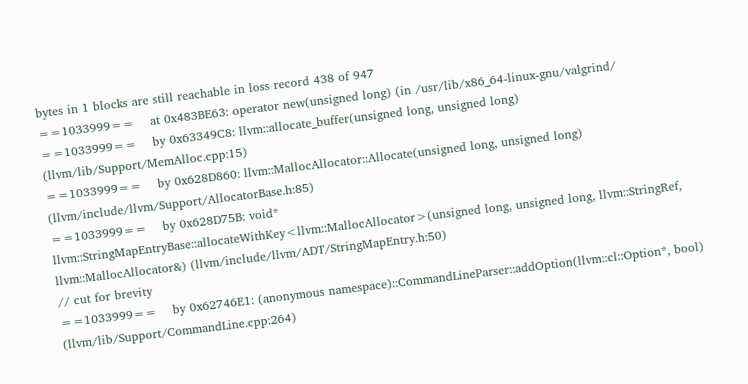bytes in 1 blocks are still reachable in loss record 438 of 947
==1033999==    at 0x483BE63: operator new(unsigned long) (in /usr/lib/x86_64-linux-gnu/valgrind/
==1033999==    by 0x63349C8: llvm::allocate_buffer(unsigned long, unsigned long) (llvm/lib/Support/MemAlloc.cpp:15)
==1033999==    by 0x628D860: llvm::MallocAllocator::Allocate(unsigned long, unsigned long) (llvm/include/llvm/Support/AllocatorBase.h:85)
==1033999==    by 0x628D75B: void* llvm::StringMapEntryBase::allocateWithKey<llvm::MallocAllocator>(unsigned long, unsigned long, llvm::StringRef, llvm::MallocAllocator&) (llvm/include/llvm/ADT/StringMapEntry.h:50)
// cut for brevity
==1033999==    by 0x62746E1: (anonymous namespace)::CommandLineParser::addOption(llvm::cl::Option*, bool) (llvm/lib/Support/CommandLine.cpp:264)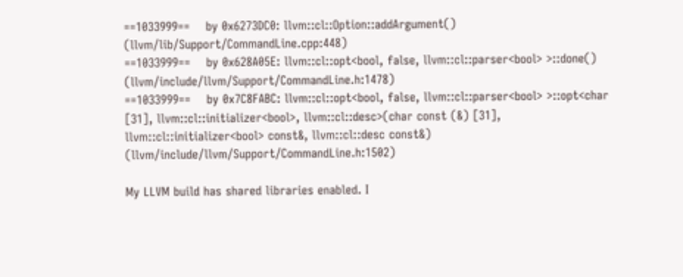==1033999==    by 0x6273DC0: llvm::cl::Option::addArgument() (llvm/lib/Support/CommandLine.cpp:448)
==1033999==    by 0x628A05E: llvm::cl::opt<bool, false, llvm::cl::parser<bool> >::done() (llvm/include/llvm/Support/CommandLine.h:1478)
==1033999==    by 0x7C8FABC: llvm::cl::opt<bool, false, llvm::cl::parser<bool> >::opt<char [31], llvm::cl::initializer<bool>, llvm::cl::desc>(char const (&) [31], llvm::cl::initializer<bool> const&, llvm::cl::desc const&) (llvm/include/llvm/Support/CommandLine.h:1502)

My LLVM build has shared libraries enabled. I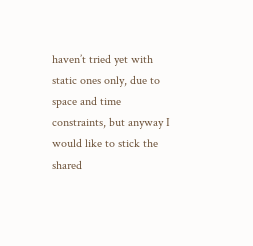haven’t tried yet with static ones only, due to space and time constraints, but anyway I would like to stick the shared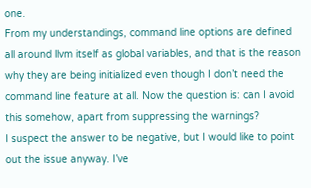one.
From my understandings, command line options are defined all around llvm itself as global variables, and that is the reason why they are being initialized even though I don’t need the command line feature at all. Now the question is: can I avoid this somehow, apart from suppressing the warnings?
I suspect the answer to be negative, but I would like to point out the issue anyway. I’ve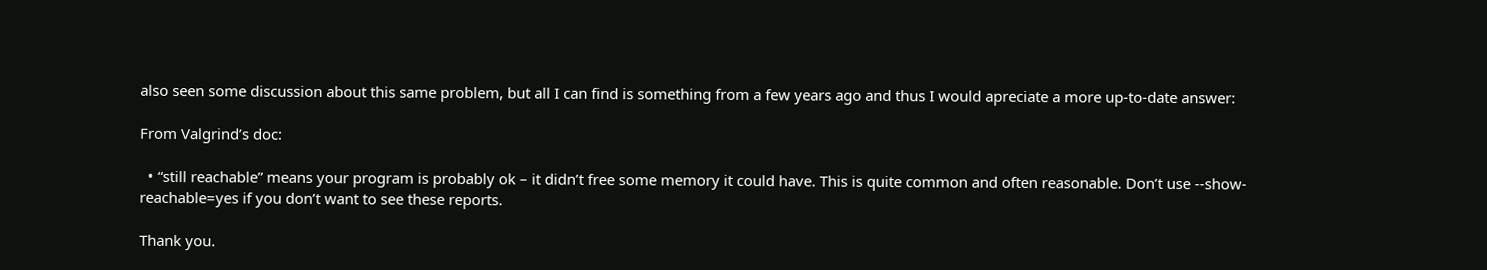also seen some discussion about this same problem, but all I can find is something from a few years ago and thus I would apreciate a more up-to-date answer:

From Valgrind’s doc:

  • “still reachable” means your program is probably ok – it didn’t free some memory it could have. This is quite common and often reasonable. Don’t use --show-reachable=yes if you don’t want to see these reports.

Thank you.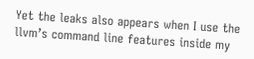Yet the leaks also appears when I use the llvm’s command line features inside my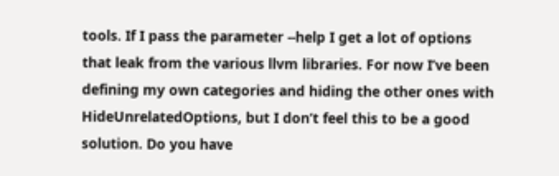tools. If I pass the parameter --help I get a lot of options that leak from the various llvm libraries. For now I’ve been defining my own categories and hiding the other ones with HideUnrelatedOptions, but I don’t feel this to be a good solution. Do you have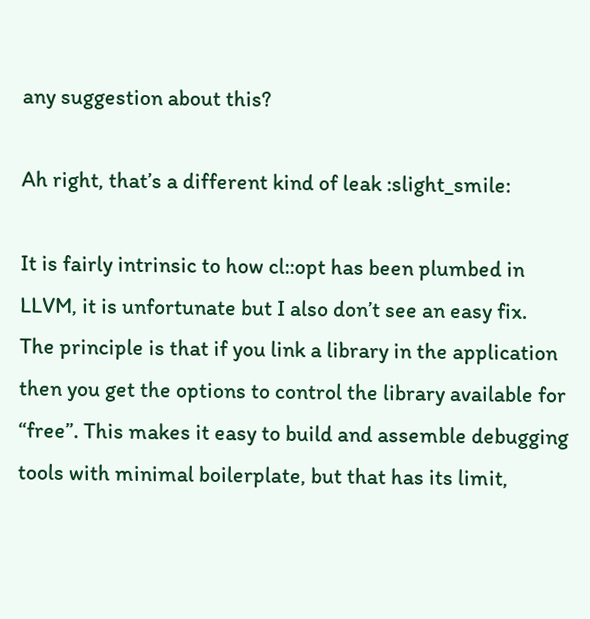any suggestion about this?

Ah right, that’s a different kind of leak :slight_smile:

It is fairly intrinsic to how cl::opt has been plumbed in LLVM, it is unfortunate but I also don’t see an easy fix.
The principle is that if you link a library in the application then you get the options to control the library available for “free”. This makes it easy to build and assemble debugging tools with minimal boilerplate, but that has its limit,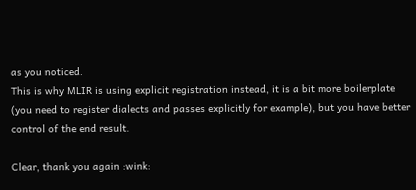as you noticed.
This is why MLIR is using explicit registration instead, it is a bit more boilerplate (you need to register dialects and passes explicitly for example), but you have better control of the end result.

Clear, thank you again :wink: